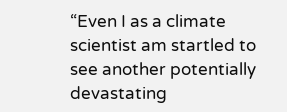“Even I as a climate scientist am startled to see another potentially devastating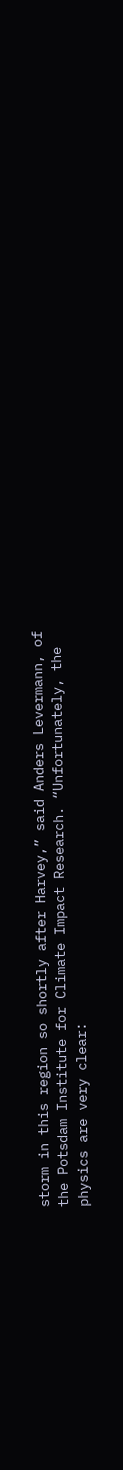storm in this region so shortly after Harvey,” said Anders Levermann, of the Potsdam Institute for Climate Impact Research. “Unfortunately, the physics are very clear: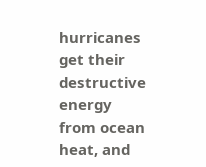hurricanes get their destructive energy from ocean heat, and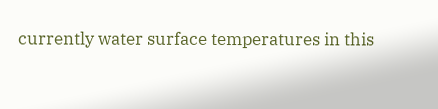currently water surface temperatures in this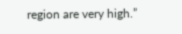region are very high.”